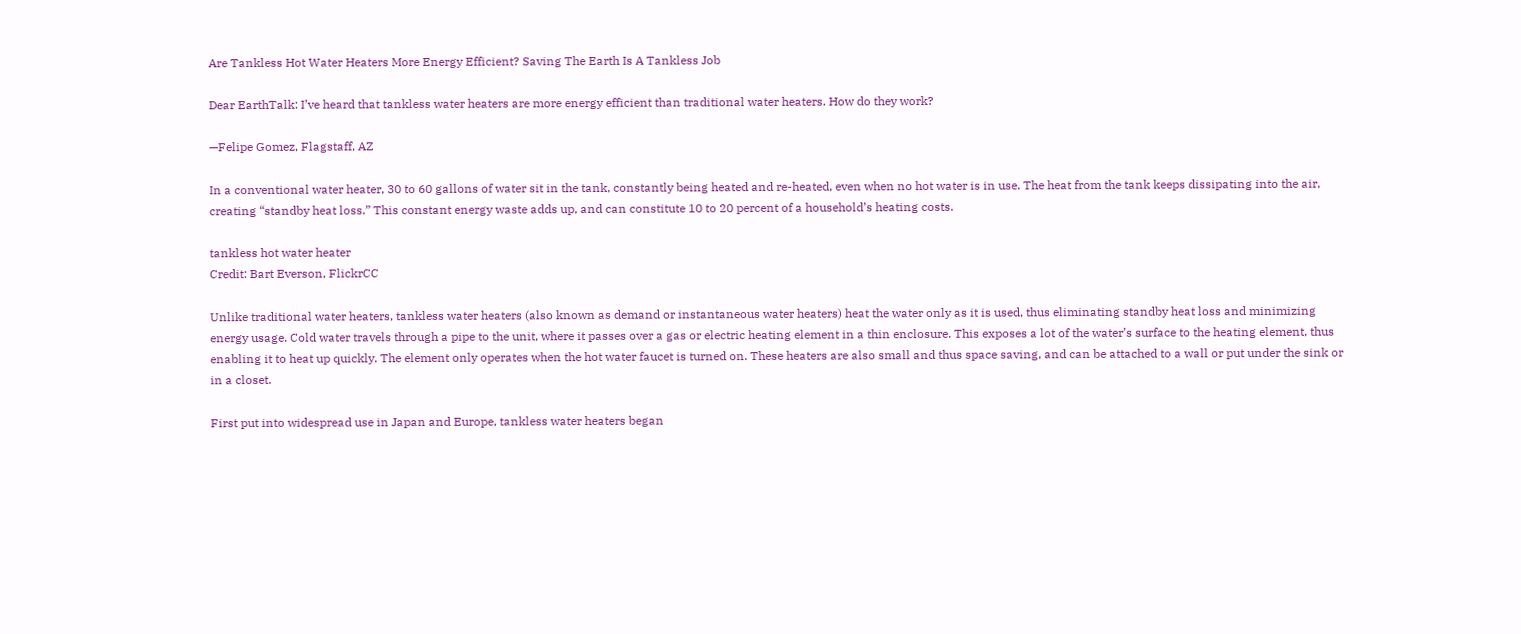Are Tankless Hot Water Heaters More Energy Efficient? Saving The Earth Is A Tankless Job

Dear EarthTalk: I’ve heard that tankless water heaters are more energy efficient than traditional water heaters. How do they work?

—Felipe Gomez, Flagstaff, AZ

In a conventional water heater, 30 to 60 gallons of water sit in the tank, constantly being heated and re-heated, even when no hot water is in use. The heat from the tank keeps dissipating into the air, creating “standby heat loss.” This constant energy waste adds up, and can constitute 10 to 20 percent of a household’s heating costs.

tankless hot water heater
Credit: Bart Everson, FlickrCC

Unlike traditional water heaters, tankless water heaters (also known as demand or instantaneous water heaters) heat the water only as it is used, thus eliminating standby heat loss and minimizing energy usage. Cold water travels through a pipe to the unit, where it passes over a gas or electric heating element in a thin enclosure. This exposes a lot of the water’s surface to the heating element, thus enabling it to heat up quickly. The element only operates when the hot water faucet is turned on. These heaters are also small and thus space saving, and can be attached to a wall or put under the sink or in a closet.

First put into widespread use in Japan and Europe, tankless water heaters began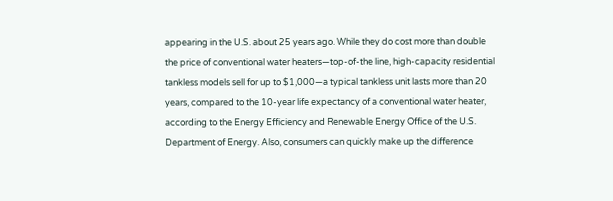appearing in the U.S. about 25 years ago. While they do cost more than double the price of conventional water heaters—top-of-the line, high-capacity residential tankless models sell for up to $1,000—a typical tankless unit lasts more than 20 years, compared to the 10-year life expectancy of a conventional water heater, according to the Energy Efficiency and Renewable Energy Office of the U.S. Department of Energy. Also, consumers can quickly make up the difference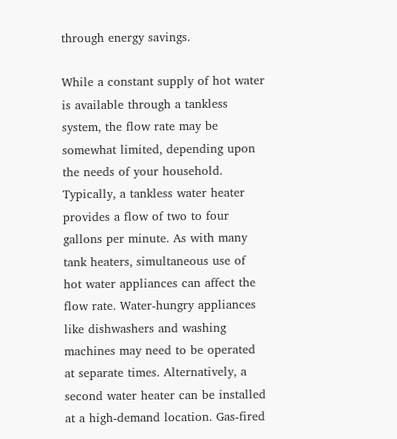through energy savings.

While a constant supply of hot water is available through a tankless system, the flow rate may be somewhat limited, depending upon the needs of your household. Typically, a tankless water heater provides a flow of two to four gallons per minute. As with many tank heaters, simultaneous use of hot water appliances can affect the flow rate. Water-hungry appliances like dishwashers and washing machines may need to be operated at separate times. Alternatively, a second water heater can be installed at a high-demand location. Gas-fired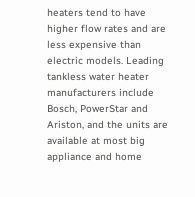heaters tend to have higher flow rates and are less expensive than electric models. Leading tankless water heater manufacturers include Bosch, PowerStar and Ariston, and the units are available at most big appliance and home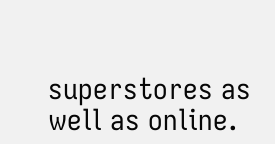superstores as well as online.